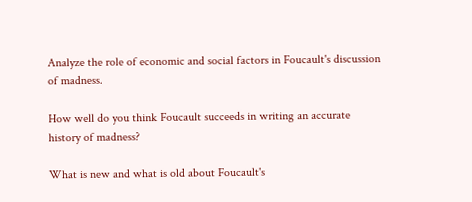Analyze the role of economic and social factors in Foucault's discussion of madness.

How well do you think Foucault succeeds in writing an accurate history of madness?

What is new and what is old about Foucault's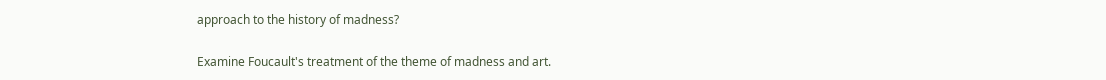approach to the history of madness?

Examine Foucault's treatment of the theme of madness and art.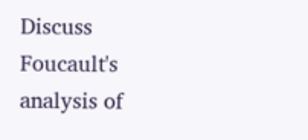Discuss Foucault's analysis of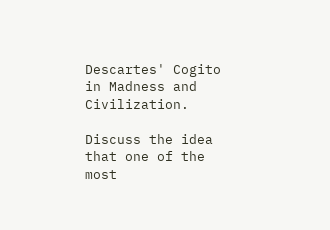Descartes' Cogito in Madness and Civilization.

Discuss the idea that one of the most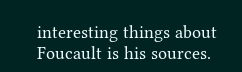interesting things about Foucault is his sources.